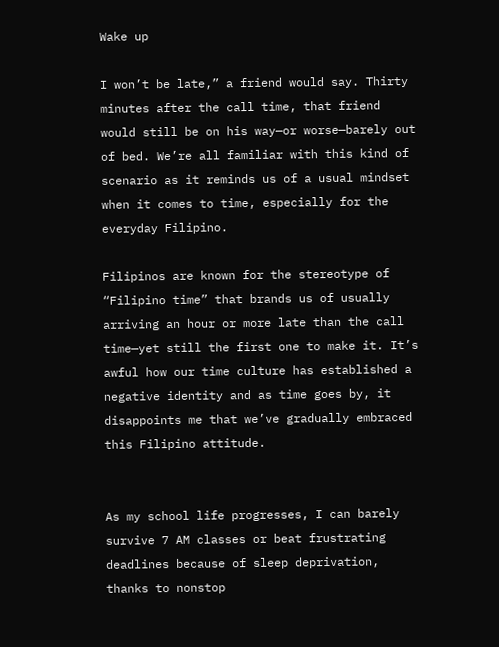Wake up

I won’t be late,” a friend would say. Thirty minutes after the call time, that friend would still be on his way—or worse—barely out of bed. We’re all familiar with this kind of scenario as it reminds us of a usual mindset when it comes to time, especially for the everyday Filipino.

Filipinos are known for the stereotype of “Filipino time” that brands us of usually arriving an hour or more late than the call time—yet still the first one to make it. It’s awful how our time culture has established a negative identity and as time goes by, it disappoints me that we’ve gradually embraced this Filipino attitude.


As my school life progresses, I can barely survive 7 AM classes or beat frustrating deadlines because of sleep deprivation, thanks to nonstop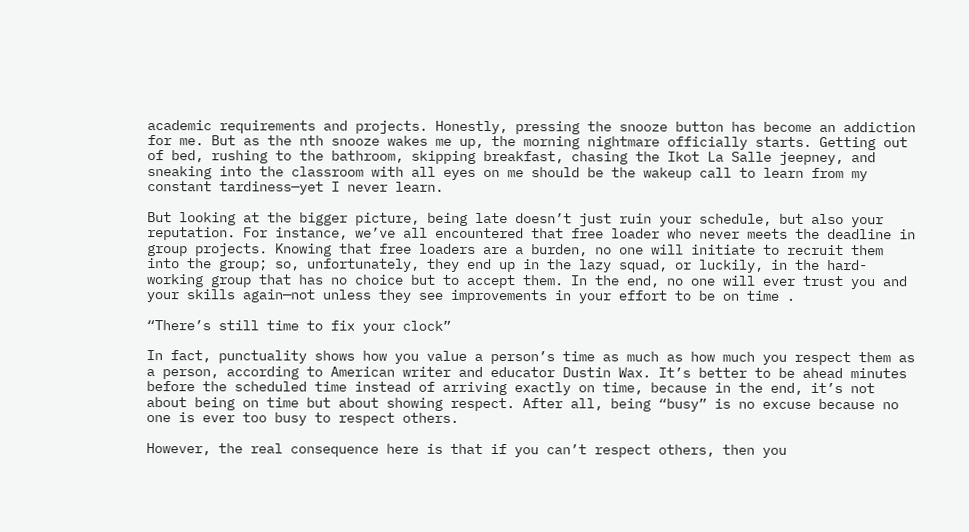academic requirements and projects. Honestly, pressing the snooze button has become an addiction for me. But as the nth snooze wakes me up, the morning nightmare officially starts. Getting out of bed, rushing to the bathroom, skipping breakfast, chasing the Ikot La Salle jeepney, and sneaking into the classroom with all eyes on me should be the wakeup call to learn from my constant tardiness—yet I never learn.

But looking at the bigger picture, being late doesn’t just ruin your schedule, but also your reputation. For instance, we’ve all encountered that free loader who never meets the deadline in group projects. Knowing that free loaders are a burden, no one will initiate to recruit them into the group; so, unfortunately, they end up in the lazy squad, or luckily, in the hard-working group that has no choice but to accept them. In the end, no one will ever trust you and your skills again—not unless they see improvements in your effort to be on time .

“There’s still time to fix your clock”

In fact, punctuality shows how you value a person’s time as much as how much you respect them as a person, according to American writer and educator Dustin Wax. It’s better to be ahead minutes before the scheduled time instead of arriving exactly on time, because in the end, it’s not about being on time but about showing respect. After all, being “busy” is no excuse because no one is ever too busy to respect others.

However, the real consequence here is that if you can’t respect others, then you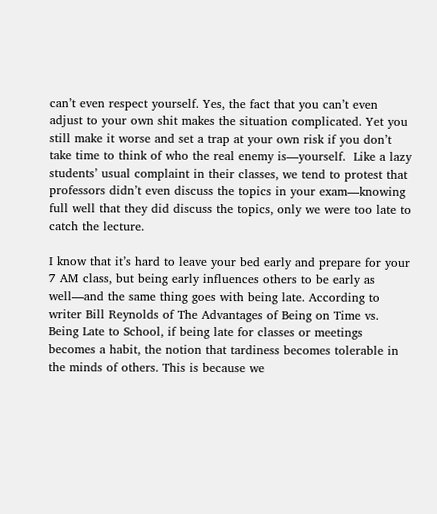can’t even respect yourself. Yes, the fact that you can’t even adjust to your own shit makes the situation complicated. Yet you still make it worse and set a trap at your own risk if you don’t take time to think of who the real enemy is—yourself.  Like a lazy students’ usual complaint in their classes, we tend to protest that professors didn’t even discuss the topics in your exam—knowing full well that they did discuss the topics, only we were too late to catch the lecture.

I know that it’s hard to leave your bed early and prepare for your 7 AM class, but being early influences others to be early as well—and the same thing goes with being late. According to writer Bill Reynolds of The Advantages of Being on Time vs. Being Late to School, if being late for classes or meetings becomes a habit, the notion that tardiness becomes tolerable in the minds of others. This is because we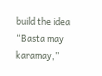build the idea “Basta may karamay,”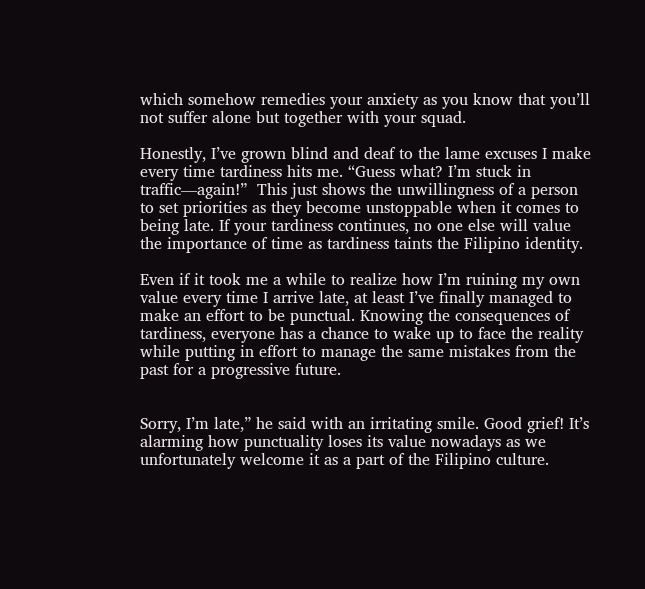which somehow remedies your anxiety as you know that you’ll not suffer alone but together with your squad.

Honestly, I’ve grown blind and deaf to the lame excuses I make every time tardiness hits me. “Guess what? I’m stuck in traffic—again!”  This just shows the unwillingness of a person to set priorities as they become unstoppable when it comes to being late. If your tardiness continues, no one else will value the importance of time as tardiness taints the Filipino identity.

Even if it took me a while to realize how I’m ruining my own value every time I arrive late, at least I’ve finally managed to make an effort to be punctual. Knowing the consequences of tardiness, everyone has a chance to wake up to face the reality while putting in effort to manage the same mistakes from the past for a progressive future.


Sorry, I’m late,” he said with an irritating smile. Good grief! It’s alarming how punctuality loses its value nowadays as we unfortunately welcome it as a part of the Filipino culture.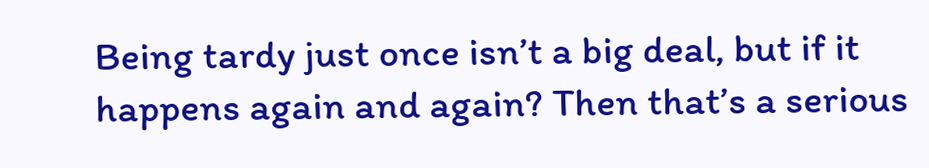Being tardy just once isn’t a big deal, but if it happens again and again? Then that’s a serious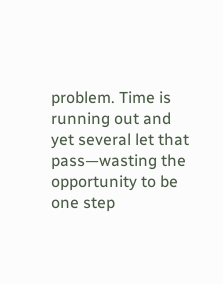problem. Time is running out and yet several let that pass—wasting the opportunity to be one step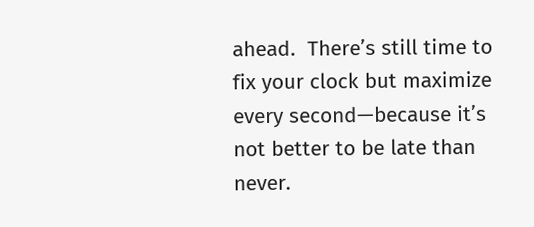ahead.  There’s still time to fix your clock but maximize every second—because it’s not better to be late than never.